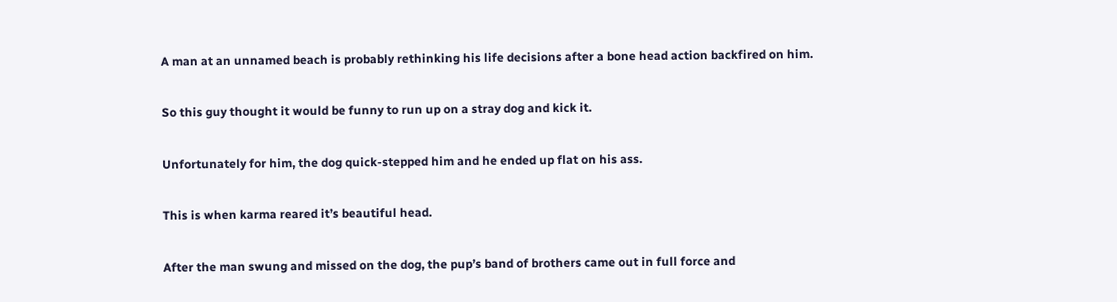A man at an unnamed beach is probably rethinking his life decisions after a bone head action backfired on him.

So this guy thought it would be funny to run up on a stray dog and kick it.

Unfortunately for him, the dog quick-stepped him and he ended up flat on his ass.

This is when karma reared it’s beautiful head.

After the man swung and missed on the dog, the pup’s band of brothers came out in full force and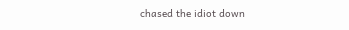chased the idiot down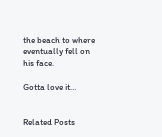the beach to where eventually fell on his face.

Gotta love it…


Related Posts